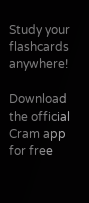Study your flashcards anywhere!

Download the official Cram app for free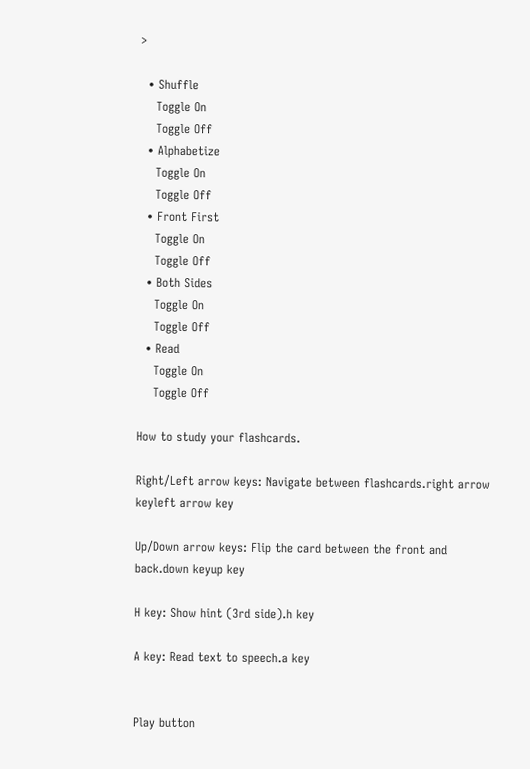>

  • Shuffle
    Toggle On
    Toggle Off
  • Alphabetize
    Toggle On
    Toggle Off
  • Front First
    Toggle On
    Toggle Off
  • Both Sides
    Toggle On
    Toggle Off
  • Read
    Toggle On
    Toggle Off

How to study your flashcards.

Right/Left arrow keys: Navigate between flashcards.right arrow keyleft arrow key

Up/Down arrow keys: Flip the card between the front and back.down keyup key

H key: Show hint (3rd side).h key

A key: Read text to speech.a key


Play button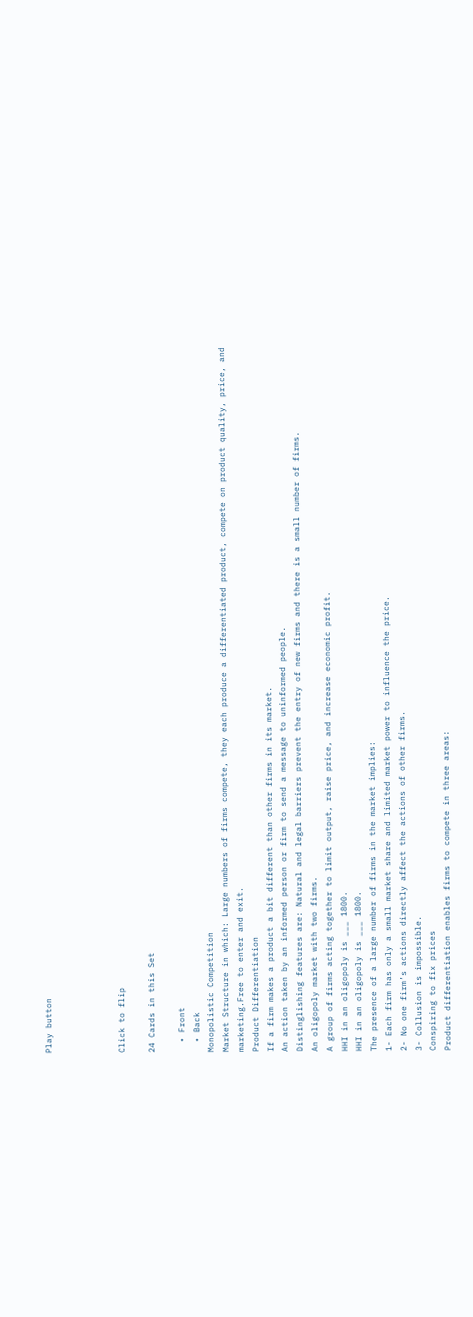Play button




Click to flip

24 Cards in this Set

  • Front
  • Back
Monopolistic Competition
Market Structure in which: Large numbers of firms compete, they each produce a differentiated product, compete on product quality, price, and marketing.Free to enter and exit.
Product Differentiation
If a firm makes a product a bit different than other firms in its market.
An action taken by an informed person or firm to send a message to uninformed people.
Distinglishing features are: Natural and legal barriers prevent the entry of new firms and there is a small number of firms.
An oligopoly market with two firms.
A group of firms acting together to limit output, raise price, and increase economic profit.
HHI in an oligopoly is ___ 1800.
HHI in an oligopoly is ___ 1800.
The presence of a large number of firms in the market implies:
1- Each firm has only a small market share and limited market power to influence the price.
2- No one firm’s actions directly affect the actions of other firms.
3- Collusion is impossible.
Conspiring to fix prices
Product differentiation enables firms to compete in three areas: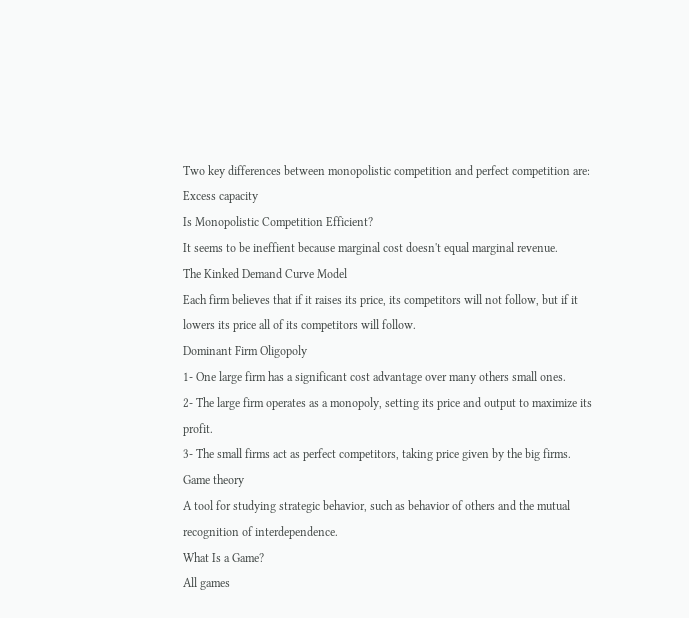Two key differences between monopolistic competition and perfect competition are:
Excess capacity
Is Monopolistic Competition Efficient?
It seems to be ineffient because marginal cost doesn't equal marginal revenue.
The Kinked Demand Curve Model
Each firm believes that if it raises its price, its competitors will not follow, but if it lowers its price all of its competitors will follow.
Dominant Firm Oligopoly
1- One large firm has a significant cost advantage over many others small ones.
2- The large firm operates as a monopoly, setting its price and output to maximize its profit.
3- The small firms act as perfect competitors, taking price given by the big firms.
Game theory
A tool for studying strategic behavior, such as behavior of others and the mutual recognition of interdependence.
What Is a Game?
All games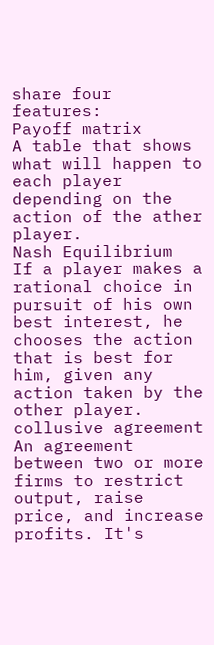share four features:
Payoff matrix
A table that shows what will happen to each player depending on the action of the ather player.
Nash Equilibrium
If a player makes a rational choice in pursuit of his own best interest, he chooses the action that is best for him, given any action taken by the other player.
collusive agreement
An agreement between two or more firms to restrict output, raise price, and increase profits. It's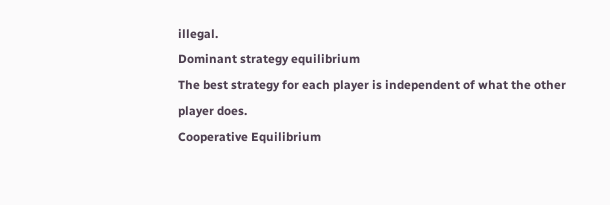illegal.
Dominant strategy equilibrium
The best strategy for each player is independent of what the other player does.
Cooperative Equilibrium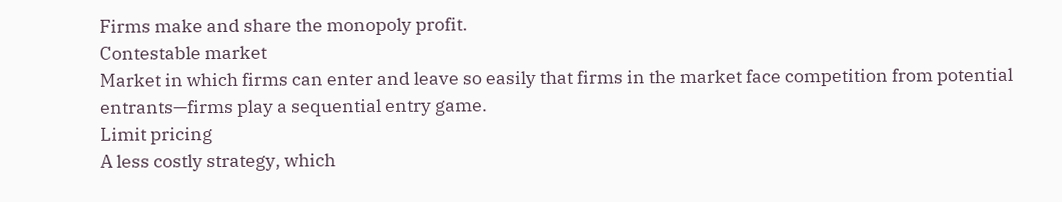Firms make and share the monopoly profit.
Contestable market
Market in which firms can enter and leave so easily that firms in the market face competition from potential entrants—firms play a sequential entry game.
Limit pricing
A less costly strategy, which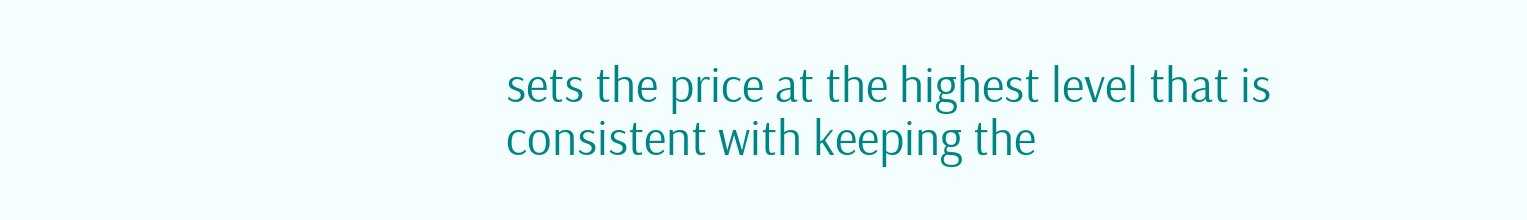sets the price at the highest level that is consistent with keeping the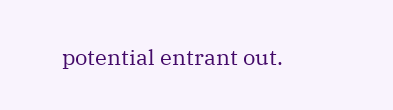potential entrant out.